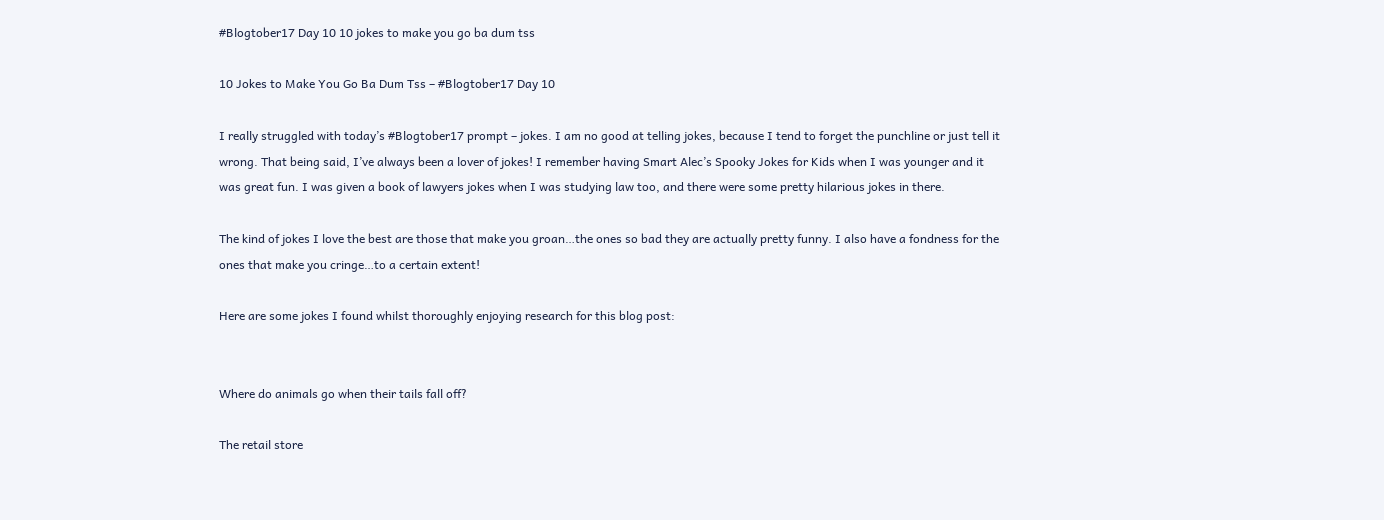#Blogtober17 Day 10 10 jokes to make you go ba dum tss

10 Jokes to Make You Go Ba Dum Tss – #Blogtober17 Day 10

I really struggled with today’s #Blogtober17 prompt – jokes. I am no good at telling jokes, because I tend to forget the punchline or just tell it wrong. That being said, I’ve always been a lover of jokes! I remember having Smart Alec’s Spooky Jokes for Kids when I was younger and it was great fun. I was given a book of lawyers jokes when I was studying law too, and there were some pretty hilarious jokes in there.

The kind of jokes I love the best are those that make you groan…the ones so bad they are actually pretty funny. I also have a fondness for the ones that make you cringe…to a certain extent!

Here are some jokes I found whilst thoroughly enjoying research for this blog post:


Where do animals go when their tails fall off?

The retail store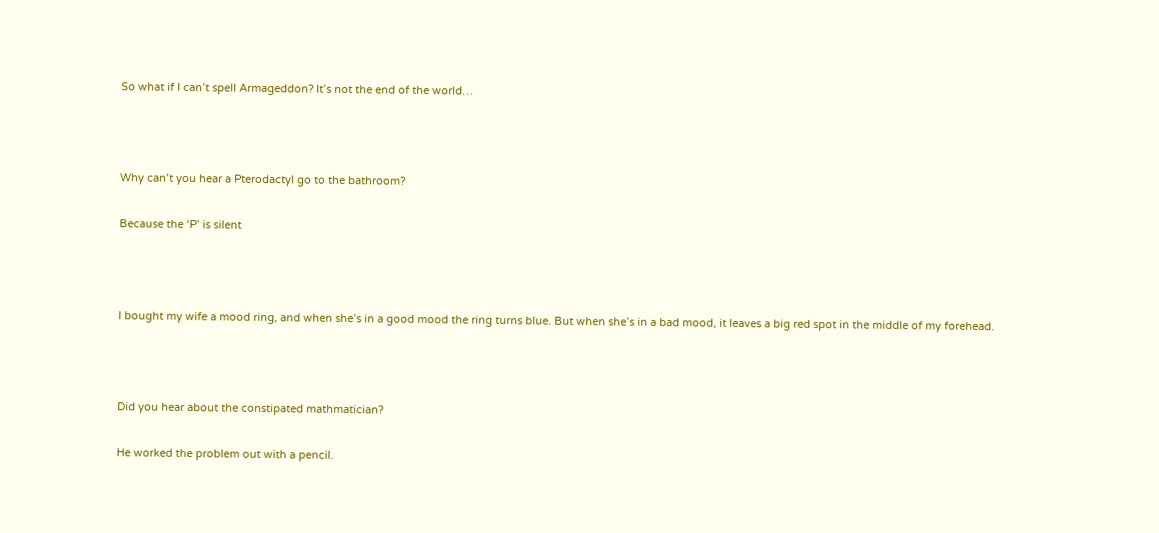So what if I can’t spell Armageddon? It’s not the end of the world…



Why can’t you hear a Pterodactyl go to the bathroom?

Because the ‘P’ is silent



I bought my wife a mood ring, and when she’s in a good mood the ring turns blue. But when she’s in a bad mood, it leaves a big red spot in the middle of my forehead.



Did you hear about the constipated mathmatician?

He worked the problem out with a pencil.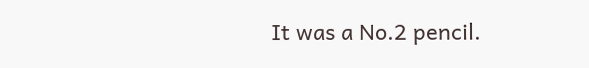It was a No.2 pencil.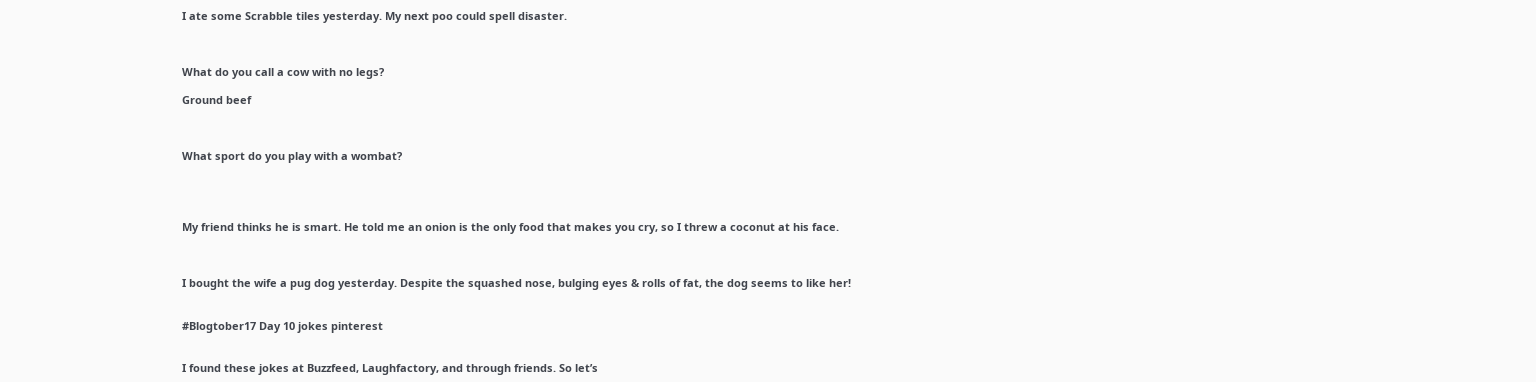I ate some Scrabble tiles yesterday. My next poo could spell disaster.



What do you call a cow with no legs?

Ground beef



What sport do you play with a wombat?




My friend thinks he is smart. He told me an onion is the only food that makes you cry, so I threw a coconut at his face.



I bought the wife a pug dog yesterday. Despite the squashed nose, bulging eyes & rolls of fat, the dog seems to like her!


#Blogtober17 Day 10 jokes pinterest


I found these jokes at Buzzfeed, Laughfactory, and through friends. So let’s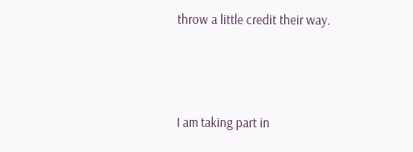throw a little credit their way.





I am taking part in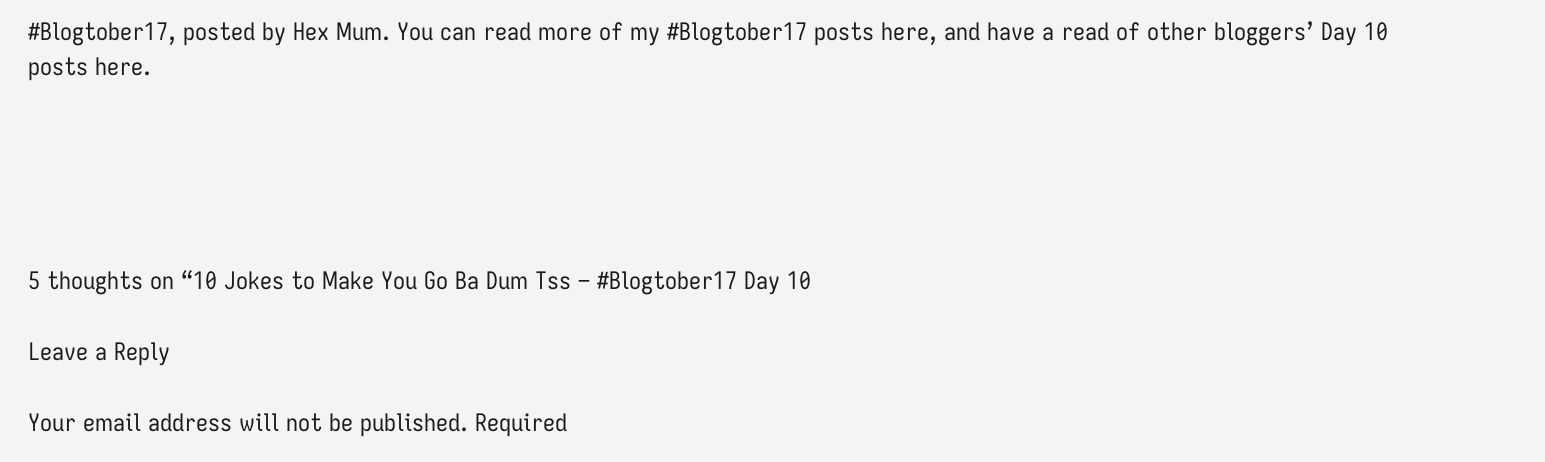#Blogtober17, posted by Hex Mum. You can read more of my #Blogtober17 posts here, and have a read of other bloggers’ Day 10 posts here.





5 thoughts on “10 Jokes to Make You Go Ba Dum Tss – #Blogtober17 Day 10

Leave a Reply

Your email address will not be published. Required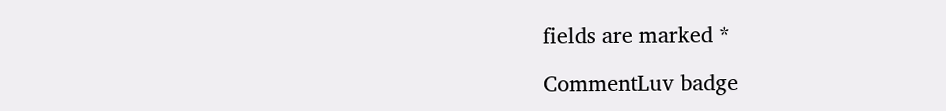fields are marked *

CommentLuv badge